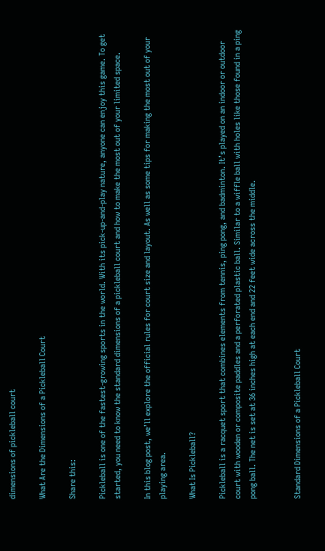dimensions of pickleball court

What Are the Dimensions of a Pickleball Court

Share this:

Pickleball is one of the fastest-growing sports in the world. With its pick-up-and-play nature, anyone can enjoy this game. To get started, you need to know the standard dimensions of a pickleball court and how to make the most out of your limited space.

In this blog post, we’ll explore the official rules for court size and layout. As well as some tips for making the most out of your playing area.

What Is Pickleball?

Pickleball is a racquet sport that combines elements from tennis, ping pong, and badminton. It’s played on an indoor or outdoor court with wooden or composite paddles and a perforated plastic ball. Similar to a wiffle ball with holes like those found in a ping pong ball. The net is set at 36 inches high at each end and 22 feet wide across the middle.


Standard Dimensions of a Pickleball Court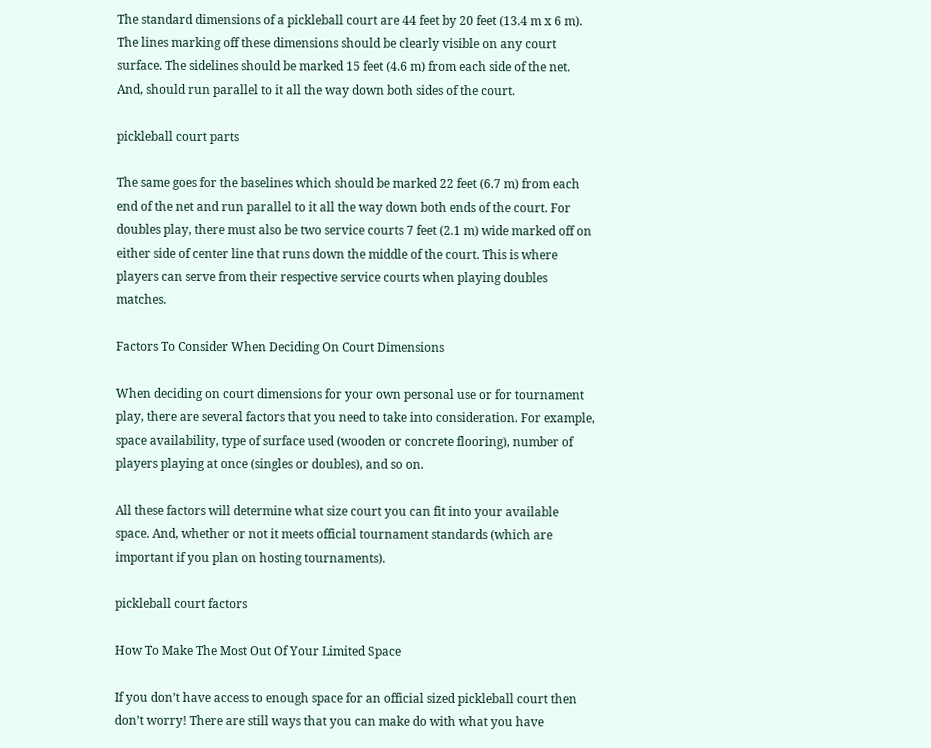The standard dimensions of a pickleball court are 44 feet by 20 feet (13.4 m x 6 m). The lines marking off these dimensions should be clearly visible on any court surface. The sidelines should be marked 15 feet (4.6 m) from each side of the net. And, should run parallel to it all the way down both sides of the court.

pickleball court parts

The same goes for the baselines which should be marked 22 feet (6.7 m) from each end of the net and run parallel to it all the way down both ends of the court. For doubles play, there must also be two service courts 7 feet (2.1 m) wide marked off on either side of center line that runs down the middle of the court. This is where players can serve from their respective service courts when playing doubles matches.

Factors To Consider When Deciding On Court Dimensions

When deciding on court dimensions for your own personal use or for tournament play, there are several factors that you need to take into consideration. For example, space availability, type of surface used (wooden or concrete flooring), number of players playing at once (singles or doubles), and so on.

All these factors will determine what size court you can fit into your available space. And, whether or not it meets official tournament standards (which are important if you plan on hosting tournaments).

pickleball court factors

How To Make The Most Out Of Your Limited Space

If you don’t have access to enough space for an official sized pickleball court then don’t worry! There are still ways that you can make do with what you have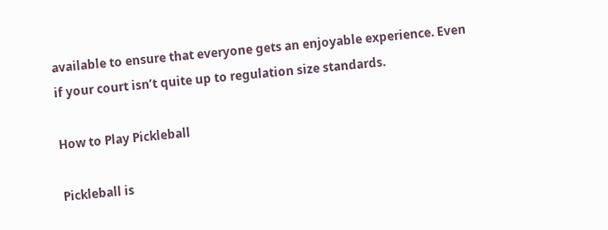available to ensure that everyone gets an enjoyable experience. Even if your court isn’t quite up to regulation size standards.

How to Play Pickleball

Pickleball is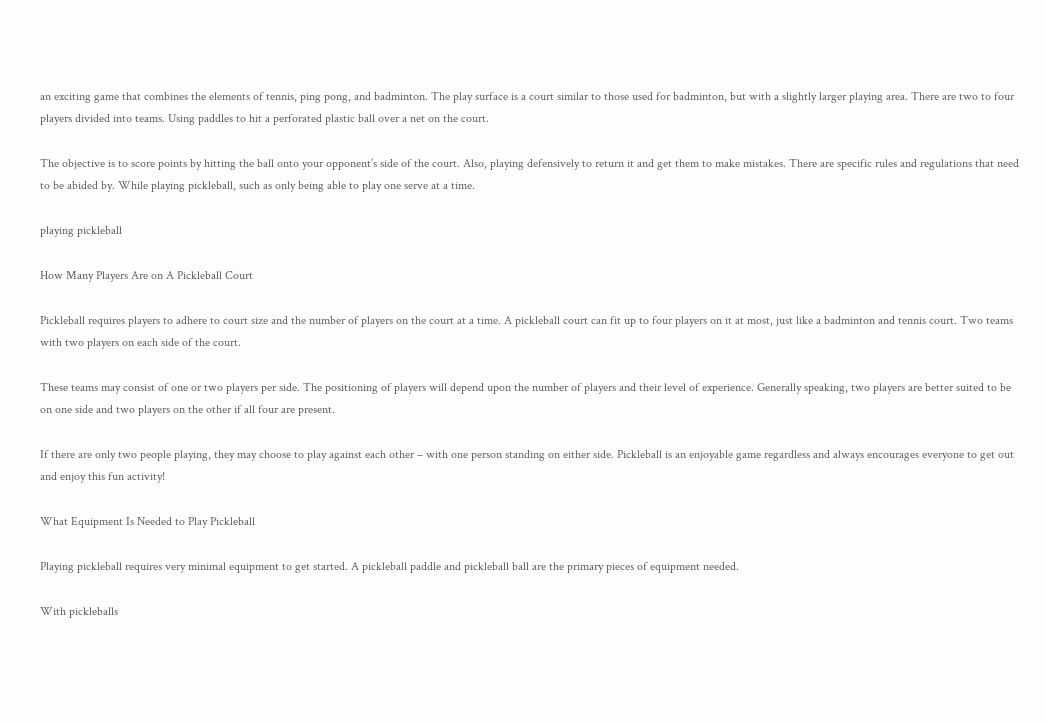an exciting game that combines the elements of tennis, ping pong, and badminton. The play surface is a court similar to those used for badminton, but with a slightly larger playing area. There are two to four players divided into teams. Using paddles to hit a perforated plastic ball over a net on the court.

The objective is to score points by hitting the ball onto your opponent’s side of the court. Also, playing defensively to return it and get them to make mistakes. There are specific rules and regulations that need to be abided by. While playing pickleball, such as only being able to play one serve at a time.

playing pickleball

How Many Players Are on A Pickleball Court

Pickleball requires players to adhere to court size and the number of players on the court at a time. A pickleball court can fit up to four players on it at most, just like a badminton and tennis court. Two teams with two players on each side of the court.

These teams may consist of one or two players per side. The positioning of players will depend upon the number of players and their level of experience. Generally speaking, two players are better suited to be on one side and two players on the other if all four are present.

If there are only two people playing, they may choose to play against each other – with one person standing on either side. Pickleball is an enjoyable game regardless and always encourages everyone to get out and enjoy this fun activity!

What Equipment Is Needed to Play Pickleball

Playing pickleball requires very minimal equipment to get started. A pickleball paddle and pickleball ball are the primary pieces of equipment needed.

With pickleballs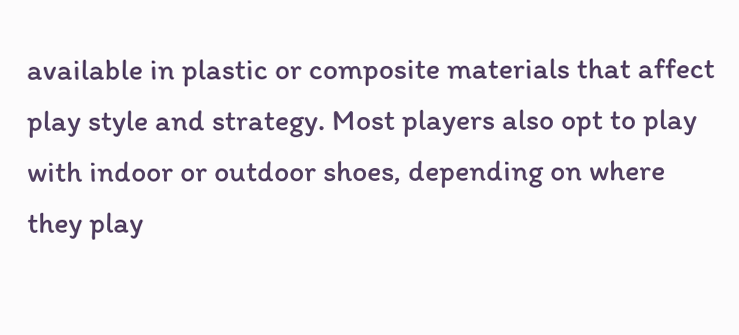available in plastic or composite materials that affect play style and strategy. Most players also opt to play with indoor or outdoor shoes, depending on where they play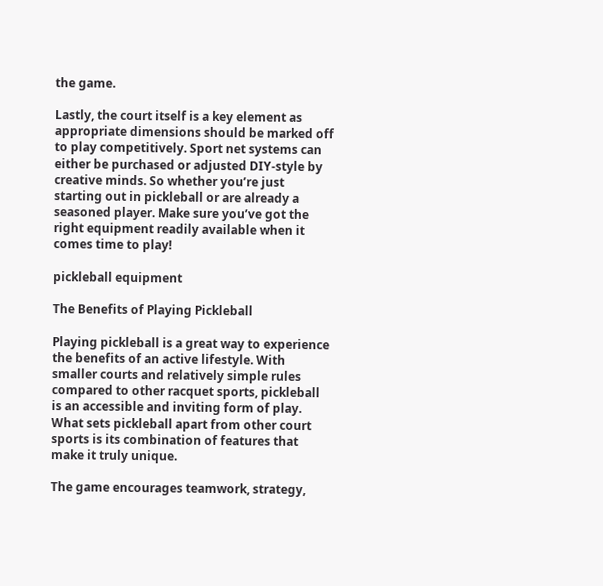the game.

Lastly, the court itself is a key element as appropriate dimensions should be marked off to play competitively. Sport net systems can either be purchased or adjusted DIY-style by creative minds. So whether you’re just starting out in pickleball or are already a seasoned player. Make sure you’ve got the right equipment readily available when it comes time to play!

pickleball equipment

The Benefits of Playing Pickleball

Playing pickleball is a great way to experience the benefits of an active lifestyle. With smaller courts and relatively simple rules compared to other racquet sports, pickleball is an accessible and inviting form of play. What sets pickleball apart from other court sports is its combination of features that make it truly unique.

The game encourages teamwork, strategy,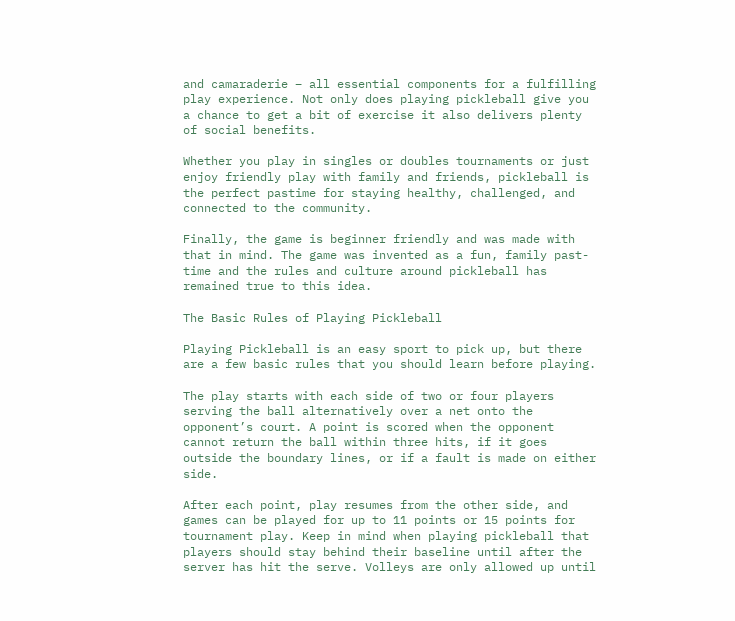and camaraderie – all essential components for a fulfilling play experience. Not only does playing pickleball give you a chance to get a bit of exercise it also delivers plenty of social benefits.

Whether you play in singles or doubles tournaments or just enjoy friendly play with family and friends, pickleball is the perfect pastime for staying healthy, challenged, and connected to the community.

Finally, the game is beginner friendly and was made with that in mind. The game was invented as a fun, family past-time and the rules and culture around pickleball has remained true to this idea.

The Basic Rules of Playing Pickleball

Playing Pickleball is an easy sport to pick up, but there are a few basic rules that you should learn before playing.

The play starts with each side of two or four players serving the ball alternatively over a net onto the opponent’s court. A point is scored when the opponent cannot return the ball within three hits, if it goes outside the boundary lines, or if a fault is made on either side.

After each point, play resumes from the other side, and games can be played for up to 11 points or 15 points for tournament play. Keep in mind when playing pickleball that players should stay behind their baseline until after the server has hit the serve. Volleys are only allowed up until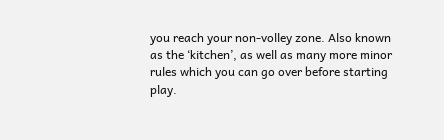you reach your non-volley zone. Also known as the ‘kitchen’, as well as many more minor rules which you can go over before starting play.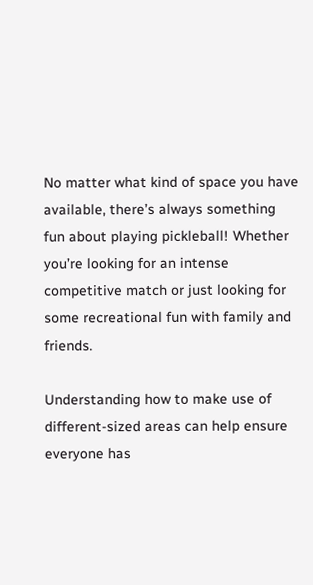No matter what kind of space you have available, there’s always something fun about playing pickleball! Whether you’re looking for an intense competitive match or just looking for some recreational fun with family and friends.

Understanding how to make use of different-sized areas can help ensure everyone has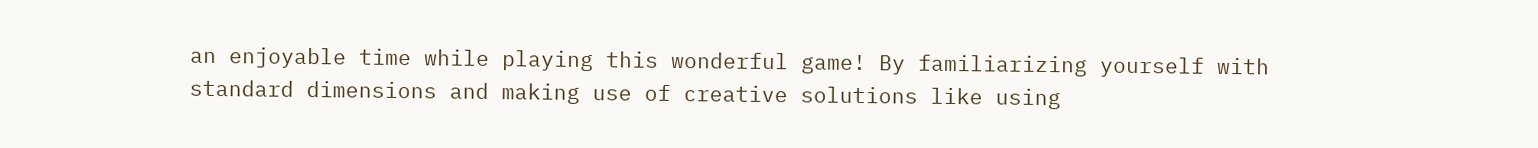an enjoyable time while playing this wonderful game! By familiarizing yourself with standard dimensions and making use of creative solutions like using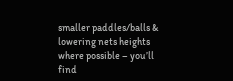smaller paddles/balls & lowering nets heights where possible – you’ll find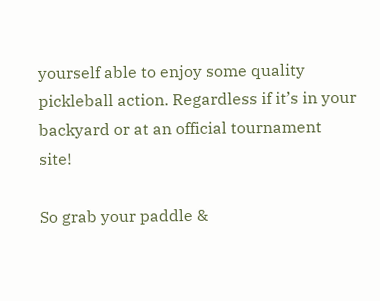yourself able to enjoy some quality pickleball action. Regardless if it’s in your backyard or at an official tournament site!

So grab your paddle &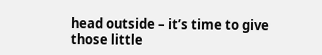head outside – it’s time to give those little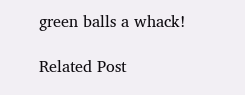green balls a whack!

Related Post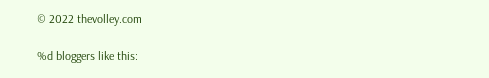© 2022 thevolley.com

%d bloggers like this: